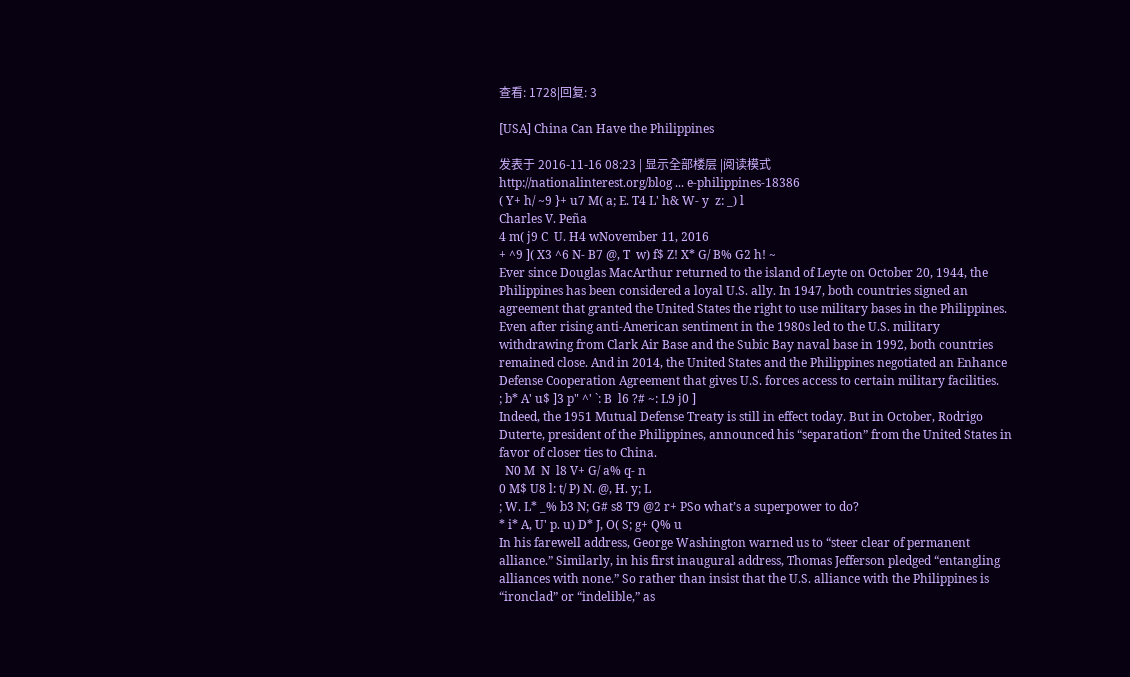查看: 1728|回复: 3

[USA] China Can Have the Philippines

发表于 2016-11-16 08:23 | 显示全部楼层 |阅读模式
http://nationalinterest.org/blog ... e-philippines-18386
( Y+ h/ ~9 }+ u7 M( a; E. T4 L' h& W- y  z: _) l
Charles V. Peña
4 m( j9 C  U. H4 wNovember 11, 2016
+ ^9 ]( X3 ^6 N- B7 @, T  w) f$ Z! X* G/ B% G2 h! ~
Ever since Douglas MacArthur returned to the island of Leyte on October 20, 1944, the Philippines has been considered a loyal U.S. ally. In 1947, both countries signed an agreement that granted the United States the right to use military bases in the Philippines. Even after rising anti-American sentiment in the 1980s led to the U.S. military withdrawing from Clark Air Base and the Subic Bay naval base in 1992, both countries remained close. And in 2014, the United States and the Philippines negotiated an Enhance Defense Cooperation Agreement that gives U.S. forces access to certain military facilities.
; b* A' u$ ]3 p" ^' `: B  l6 ?# ~: L9 j0 ]
Indeed, the 1951 Mutual Defense Treaty is still in effect today. But in October, Rodrigo Duterte, president of the Philippines, announced his “separation” from the United States in favor of closer ties to China.
  N0 M  N  l8 V+ G/ a% q- n
0 M$ U8 l: t/ P) N. @, H. y; L
; W. L* _% b3 N; G# s8 T9 @2 r+ PSo what’s a superpower to do?
* i* A, U' p. u) D* J, O( S; g+ Q% u
In his farewell address, George Washington warned us to “steer clear of permanent alliance.” Similarly, in his first inaugural address, Thomas Jefferson pledged “entangling alliances with none.” So rather than insist that the U.S. alliance with the Philippines is “ironclad” or “indelible,” as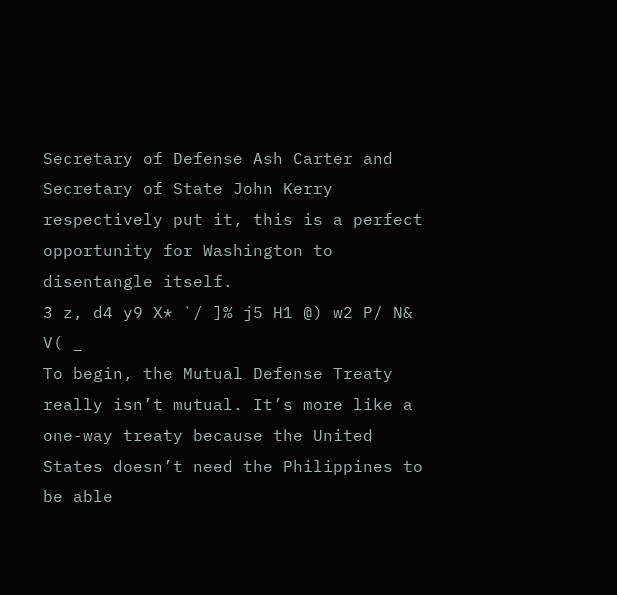Secretary of Defense Ash Carter and Secretary of State John Kerry respectively put it, this is a perfect opportunity for Washington to disentangle itself.
3 z, d4 y9 X* `/ ]% j5 H1 @) w2 P/ N& V( _
To begin, the Mutual Defense Treaty really isn’t mutual. It’s more like a one-way treaty because the United States doesn’t need the Philippines to be able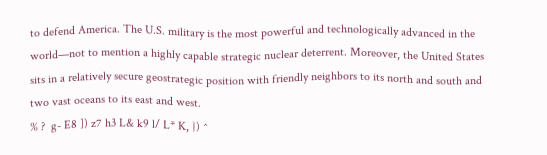to defend America. The U.S. military is the most powerful and technologically advanced in the world—not to mention a highly capable strategic nuclear deterrent. Moreover, the United States sits in a relatively secure geostrategic position with friendly neighbors to its north and south and two vast oceans to its east and west.
% ?  g- E8 ]) z7 h3 L& k9 l/ L* K, }) ^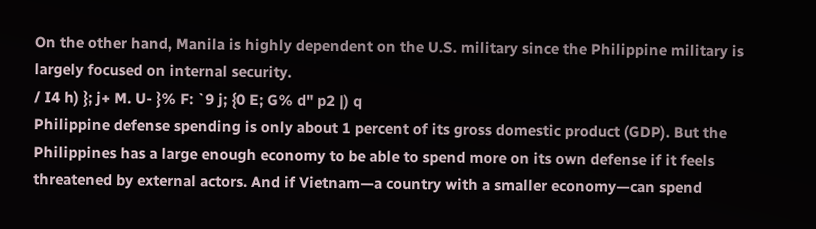On the other hand, Manila is highly dependent on the U.S. military since the Philippine military is largely focused on internal security.
/ I4 h) }; j+ M. U- }% F: `9 j; {0 E; G% d" p2 |) q
Philippine defense spending is only about 1 percent of its gross domestic product (GDP). But the Philippines has a large enough economy to be able to spend more on its own defense if it feels threatened by external actors. And if Vietnam—a country with a smaller economy—can spend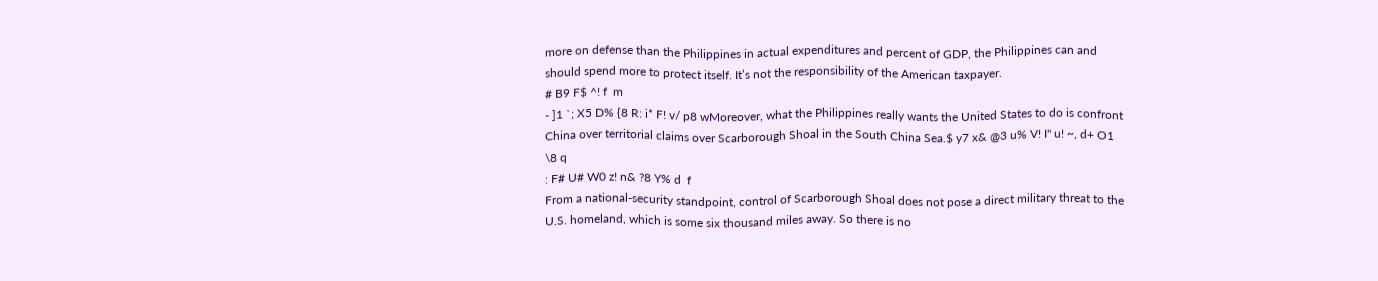more on defense than the Philippines in actual expenditures and percent of GDP, the Philippines can and should spend more to protect itself. It’s not the responsibility of the American taxpayer.
# B9 F$ ^! f  m
- ]1 `; X5 D% {8 R: i* F! v/ p8 wMoreover, what the Philippines really wants the United States to do is confront China over territorial claims over Scarborough Shoal in the South China Sea.$ y7 x& @3 u% V! I" u! ~, d+ O1 \8 q
: F# U# W0 z! n& ?8 Y% d  f
From a national-security standpoint, control of Scarborough Shoal does not pose a direct military threat to the U.S. homeland, which is some six thousand miles away. So there is no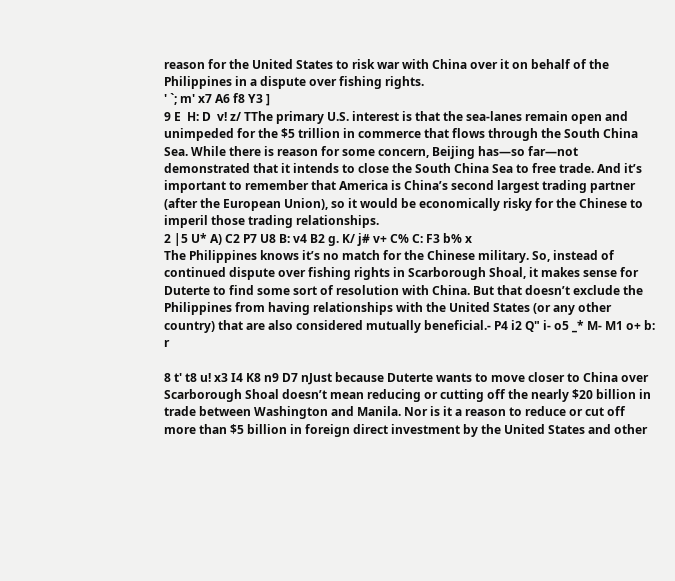reason for the United States to risk war with China over it on behalf of the Philippines in a dispute over fishing rights.
' `; m' x7 A6 f8 Y3 ]
9 E  H: D  v! z/ TThe primary U.S. interest is that the sea-lanes remain open and unimpeded for the $5 trillion in commerce that flows through the South China Sea. While there is reason for some concern, Beijing has—so far—not demonstrated that it intends to close the South China Sea to free trade. And it’s important to remember that America is China’s second largest trading partner (after the European Union), so it would be economically risky for the Chinese to imperil those trading relationships.
2 |5 U* A) C2 P7 U8 B: v4 B2 g. K/ j# v+ C% C: F3 b% x
The Philippines knows it’s no match for the Chinese military. So, instead of continued dispute over fishing rights in Scarborough Shoal, it makes sense for Duterte to find some sort of resolution with China. But that doesn’t exclude the Philippines from having relationships with the United States (or any other country) that are also considered mutually beneficial.- P4 i2 Q" i- o5 _* M- M1 o+ b: r

8 t' t8 u! x3 I4 K8 n9 D7 nJust because Duterte wants to move closer to China over Scarborough Shoal doesn’t mean reducing or cutting off the nearly $20 billion in trade between Washington and Manila. Nor is it a reason to reduce or cut off more than $5 billion in foreign direct investment by the United States and other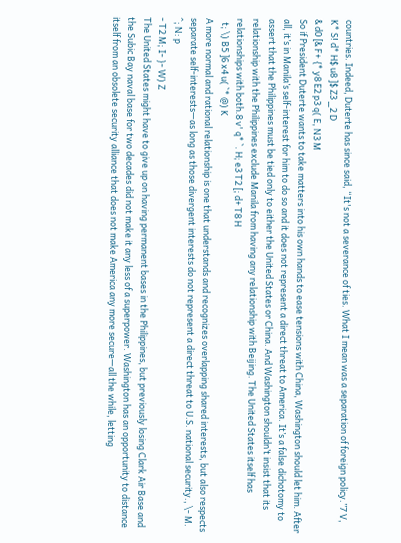countries. Indeed, Duterte has since said, “It's not a severance of ties. What I mean was a separation of foreign policy.”7 V, K* S! d* H$ u8 ]$ Z3 _2 D
& d0 [& F+ {* y8 E2 p3 q( E, N3 M
So if President Duterte wants to take matters into his own hands to ease tensions with China, Washington should let him. After all, it’s in Manila’s self-interest for him to do so and it does not represent a direct threat to America. It’s a false dichotomy to assert that the Philippines must be tied only to either the United States or China. And Washington shouldn’t insist that its relationship with the Philippines exclude Manila from having any relationship with Beijing. The United States itself has relationships with both.8 v' q* `. H; e3 T2 [; d+ T8 H
  t; \) B5 ]6 x4 u( `* @) K
A more normal and rational relationship is one that understands and recognizes overlapping shared interests, but also respects separate self-interests—as long as those divergent interests do not represent a direct threat to U.S. national security., \- M. ^; N: p
- T2 M; I- }- W) Z
The United States might have to give up on having permanent bases in the Philippines, but previously losing Clark Air Base and the Subic Bay naval base for two decades did not make it any less of a superpower. Washington has an opportunity to distance itself from an obsolete security alliance that does not make America any more secure—all the while, letting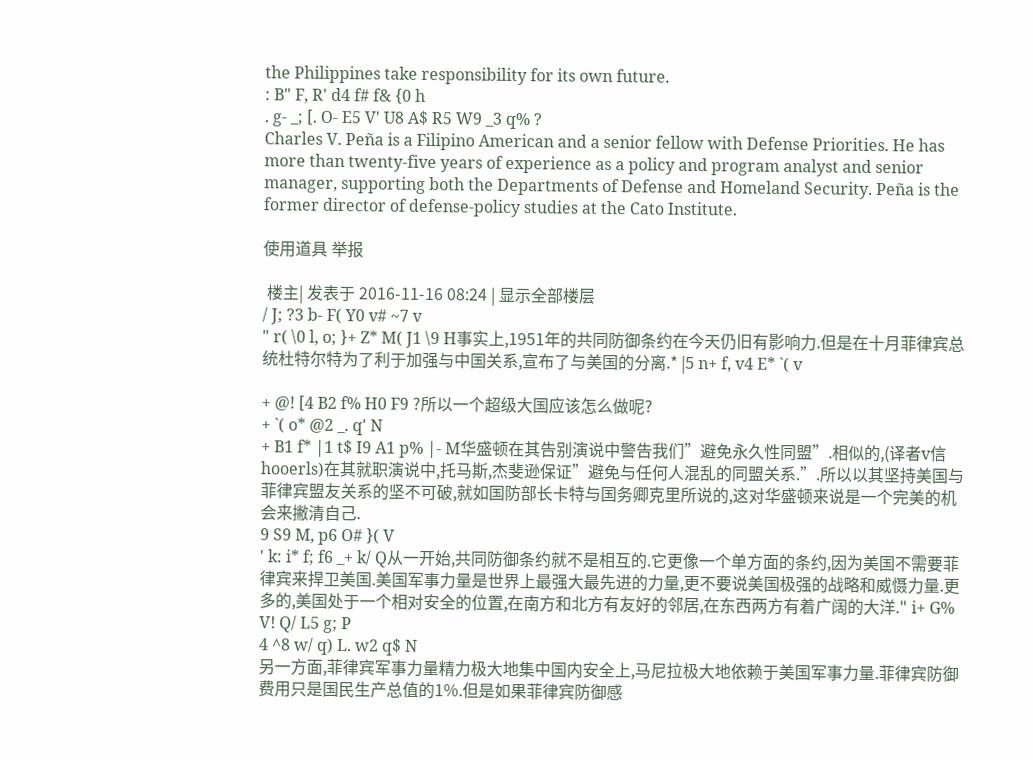the Philippines take responsibility for its own future.
: B" F, R' d4 f# f& {0 h
. g- _; [. O- E5 V' U8 A$ R5 W9 _3 q% ?
Charles V. Peña is a Filipino American and a senior fellow with Defense Priorities. He has more than twenty-five years of experience as a policy and program analyst and senior manager, supporting both the Departments of Defense and Homeland Security. Peña is the former director of defense-policy studies at the Cato Institute.

使用道具 举报

 楼主| 发表于 2016-11-16 08:24 | 显示全部楼层
/ J; ?3 b- F( Y0 v# ~7 v
" r( \0 l, o; }+ Z* M( J1 \9 H事实上,1951年的共同防御条约在今天仍旧有影响力.但是在十月菲律宾总统杜特尔特为了利于加强与中国关系,宣布了与美国的分离.* |5 n+ f, v4 E* `( v

+ @! [4 B2 f% H0 F9 ?所以一个超级大国应该怎么做呢?
+ `( o* @2 _. q' N
+ B1 f* |1 t$ I9 A1 p% |- M华盛顿在其告别演说中警告我们”避免永久性同盟”.相似的,(译者v信hooerls)在其就职演说中,托马斯,杰斐逊保证”避免与任何人混乱的同盟关系.”.所以以其坚持美国与菲律宾盟友关系的坚不可破,就如国防部长卡特与国务卿克里所说的,这对华盛顿来说是一个完美的机会来撇清自己.
9 S9 M, p6 O# }( V
' k: i* f; f6 _+ k/ Q从一开始,共同防御条约就不是相互的.它更像一个单方面的条约,因为美国不需要菲律宾来捍卫美国.美国军事力量是世界上最强大最先进的力量,更不要说美国极强的战略和威慑力量.更多的,美国处于一个相对安全的位置,在南方和北方有友好的邻居,在东西两方有着广阔的大洋." i+ G% V! Q/ L5 g; P
4 ^8 w/ q) L. w2 q$ N
另一方面,菲律宾军事力量精力极大地集中国内安全上,马尼拉极大地依赖于美国军事力量.菲律宾防御费用只是国民生产总值的1%.但是如果菲律宾防御感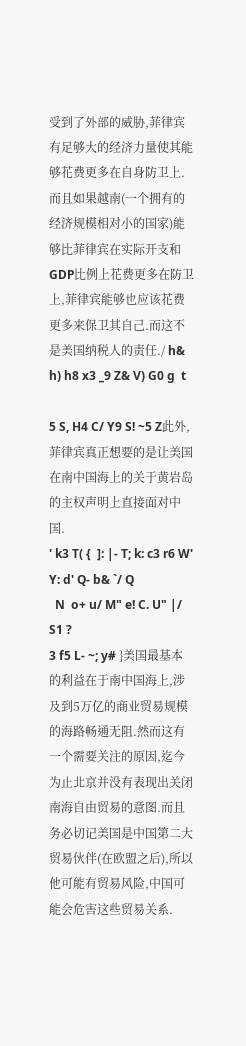受到了外部的威胁,菲律宾有足够大的经济力量使其能够花费更多在自身防卫上.而且如果越南(一个拥有的经济规模相对小的国家)能够比菲律宾在实际开支和GDP比例上花费更多在防卫上,菲律宾能够也应该花费更多来保卫其自己.而这不是美国纳税人的责任./ h& h) h8 x3 _9 Z& V) G0 g  t

5 S, H4 C/ Y9 S! ~5 Z此外,菲律宾真正想要的是让美国在南中国海上的关于黄岩岛的主权声明上直接面对中国.
' k3 T( {  ]: |- T; k: c3 r6 W' Y: d' Q- b& `/ Q
  N  o+ u/ M" e! C. U" |/ S1 ?
3 f5 L- ~; y# }美国最基本的利益在于南中国海上,涉及到5万亿的商业贸易规模的海路畅通无阻.然而这有一个需要关注的原因,迄今为止北京并没有表现出关闭南海自由贸易的意图.而且务必切记美国是中国第二大贸易伙伴(在欧盟之后),所以他可能有贸易风险,中国可能会危害这些贸易关系.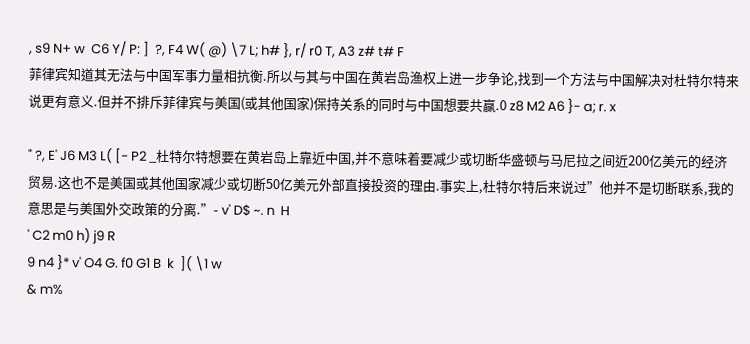, s9 N+ w  C6 Y/ P: ]  ?, F4 W( @) \7 L; h# }, r/ r0 T, A3 z# t# F
菲律宾知道其无法与中国军事力量相抗衡.所以与其与中国在黄岩岛渔权上进一步争论,找到一个方法与中国解决对杜特尔特来说更有意义.但并不排斥菲律宾与美国(或其他国家)保持关系的同时与中国想要共赢.0 z8 M2 A6 }- a; r. x

" ?, E' J6 M3 L( [- P2 _杜特尔特想要在黄岩岛上靠近中国,并不意味着要减少或切断华盛顿与马尼拉之间近200亿美元的经济贸易.这也不是美国或其他国家减少或切断50亿美元外部直接投资的理由.事实上,杜特尔特后来说过”他并不是切断联系,我的意思是与美国外交政策的分离.”- v' D$ ~. n  H
' C2 m0 h) j9 R
9 n4 }* v' O4 G. f0 G1 B  k  ]( \1 w
& m%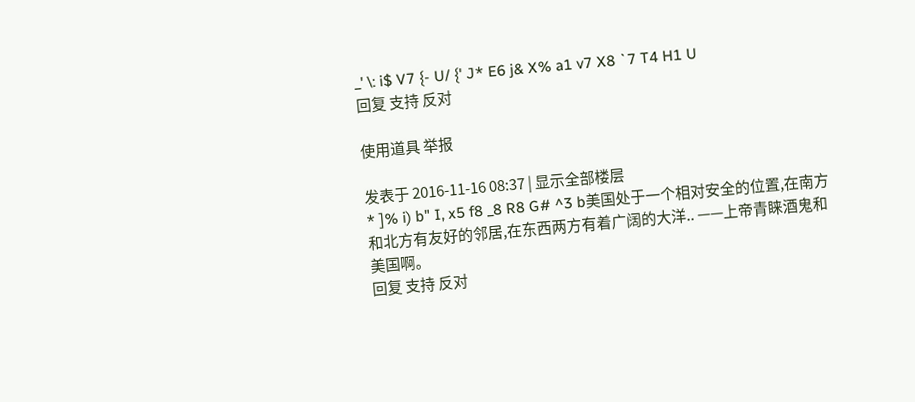_' \: i$ V7 {- U/ {' J* E6 j& X% a1 v7 X8 `7 T4 H1 U
回复 支持 反对

使用道具 举报

发表于 2016-11-16 08:37 | 显示全部楼层
* ]% i) b" I, x5 f8 _8 R8 G# ^3 b美国处于一个相对安全的位置,在南方和北方有友好的邻居,在东西两方有着广阔的大洋.. ——上帝青睐酒鬼和美国啊。
回复 支持 反对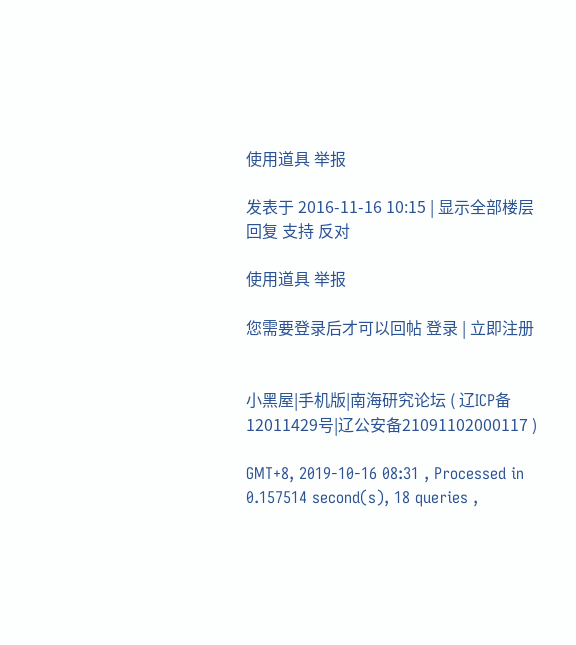使用道具 举报

发表于 2016-11-16 10:15 | 显示全部楼层
回复 支持 反对

使用道具 举报

您需要登录后才可以回帖 登录 | 立即注册


小黑屋|手机版|南海研究论坛 ( 辽ICP备12011429号|辽公安备21091102000117 )

GMT+8, 2019-10-16 08:31 , Processed in 0.157514 second(s), 18 queries ,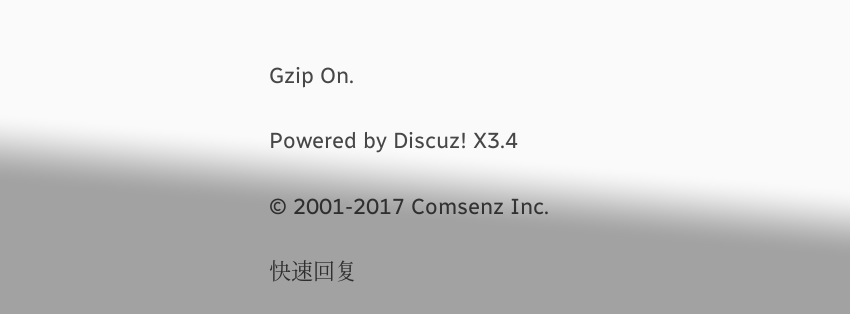Gzip On.

Powered by Discuz! X3.4

© 2001-2017 Comsenz Inc.

快速回复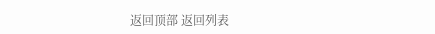返回顶部 返回列表